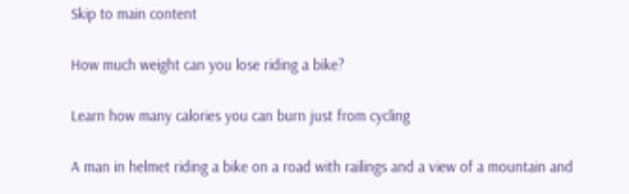Skip to main content

How much weight can you lose riding a bike?

Learn how many calories you can burn just from cycling

A man in helmet riding a bike on a road with railings and a view of a mountain and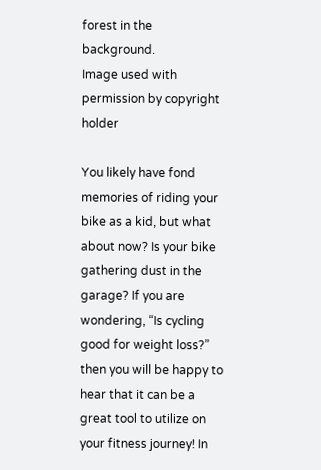forest in the background.
Image used with permission by copyright holder

You likely have fond memories of riding your bike as a kid, but what about now? Is your bike gathering dust in the garage? If you are wondering, “Is cycling good for weight loss?” then you will be happy to hear that it can be a great tool to utilize on your fitness journey! In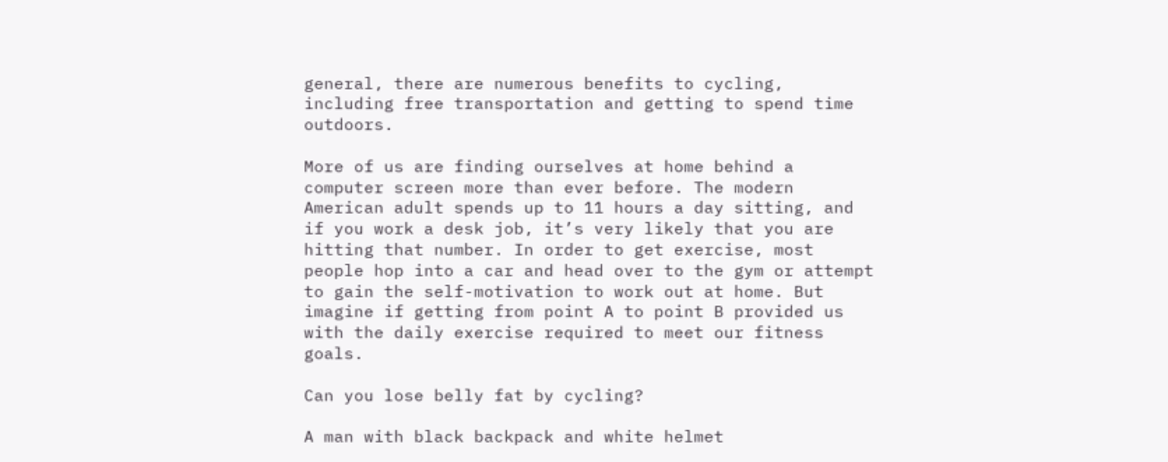general, there are numerous benefits to cycling, including free transportation and getting to spend time outdoors.

More of us are finding ourselves at home behind a computer screen more than ever before. The modern American adult spends up to 11 hours a day sitting, and if you work a desk job, it’s very likely that you are hitting that number. In order to get exercise, most people hop into a car and head over to the gym or attempt to gain the self-motivation to work out at home. But imagine if getting from point A to point B provided us with the daily exercise required to meet our fitness goals.

Can you lose belly fat by cycling?

A man with black backpack and white helmet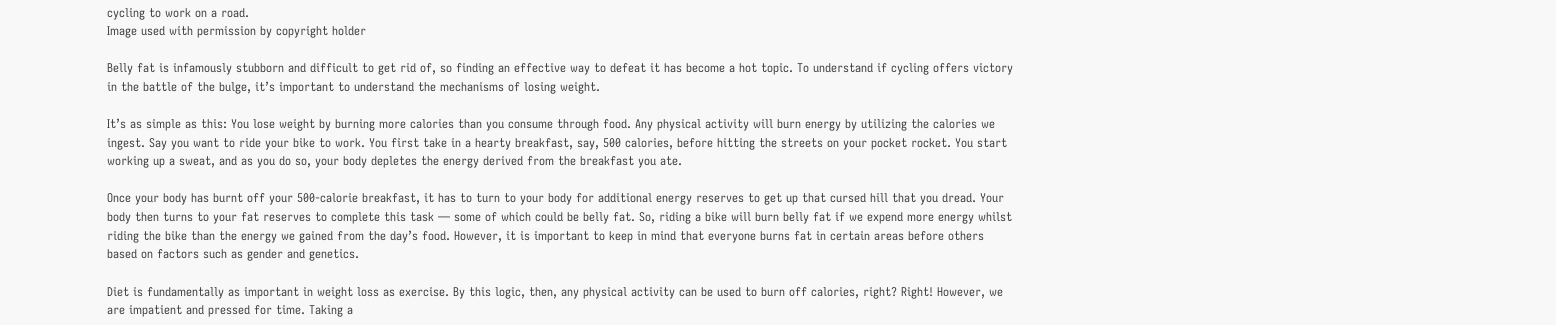cycling to work on a road.
Image used with permission by copyright holder

Belly fat is infamously stubborn and difficult to get rid of, so finding an effective way to defeat it has become a hot topic. To understand if cycling offers victory in the battle of the bulge, it’s important to understand the mechanisms of losing weight.

It’s as simple as this: You lose weight by burning more calories than you consume through food. Any physical activity will burn energy by utilizing the calories we ingest. Say you want to ride your bike to work. You first take in a hearty breakfast, say, 500 calories, before hitting the streets on your pocket rocket. You start working up a sweat, and as you do so, your body depletes the energy derived from the breakfast you ate.

Once your body has burnt off your 500-calorie breakfast, it has to turn to your body for additional energy reserves to get up that cursed hill that you dread. Your body then turns to your fat reserves to complete this task — some of which could be belly fat. So, riding a bike will burn belly fat if we expend more energy whilst riding the bike than the energy we gained from the day’s food. However, it is important to keep in mind that everyone burns fat in certain areas before others based on factors such as gender and genetics.

Diet is fundamentally as important in weight loss as exercise. By this logic, then, any physical activity can be used to burn off calories, right? Right! However, we are impatient and pressed for time. Taking a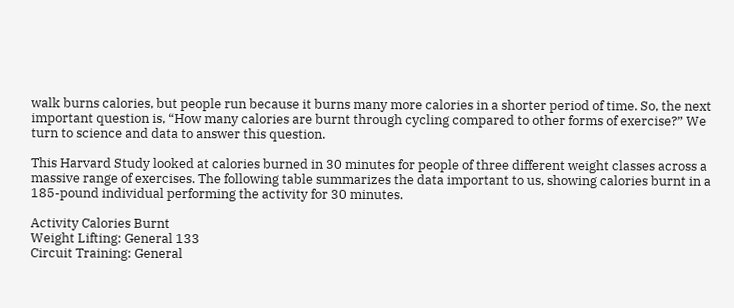walk burns calories, but people run because it burns many more calories in a shorter period of time. So, the next important question is, “How many calories are burnt through cycling compared to other forms of exercise?” We turn to science and data to answer this question.

This Harvard Study looked at calories burned in 30 minutes for people of three different weight classes across a massive range of exercises. The following table summarizes the data important to us, showing calories burnt in a 185-pound individual performing the activity for 30 minutes.

Activity Calories Burnt
Weight Lifting: General 133
Circuit Training: General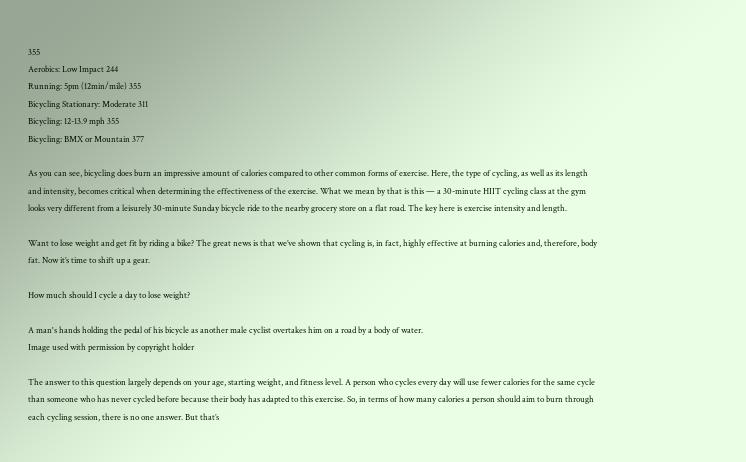355
Aerobics: Low Impact 244
Running: 5pm (12min/mile) 355
Bicycling Stationary: Moderate 311
Bicycling: 12-13.9 mph 355
Bicycling: BMX or Mountain 377

As you can see, bicycling does burn an impressive amount of calories compared to other common forms of exercise. Here, the type of cycling, as well as its length and intensity, becomes critical when determining the effectiveness of the exercise. What we mean by that is this — a 30-minute HIIT cycling class at the gym looks very different from a leisurely 30-minute Sunday bicycle ride to the nearby grocery store on a flat road. The key here is exercise intensity and length.

Want to lose weight and get fit by riding a bike? The great news is that we’ve shown that cycling is, in fact, highly effective at burning calories and, therefore, body fat. Now it’s time to shift up a gear.

How much should I cycle a day to lose weight?

A man's hands holding the pedal of his bicycle as another male cyclist overtakes him on a road by a body of water.
Image used with permission by copyright holder

The answer to this question largely depends on your age, starting weight, and fitness level. A person who cycles every day will use fewer calories for the same cycle than someone who has never cycled before because their body has adapted to this exercise. So, in terms of how many calories a person should aim to burn through each cycling session, there is no one answer. But that’s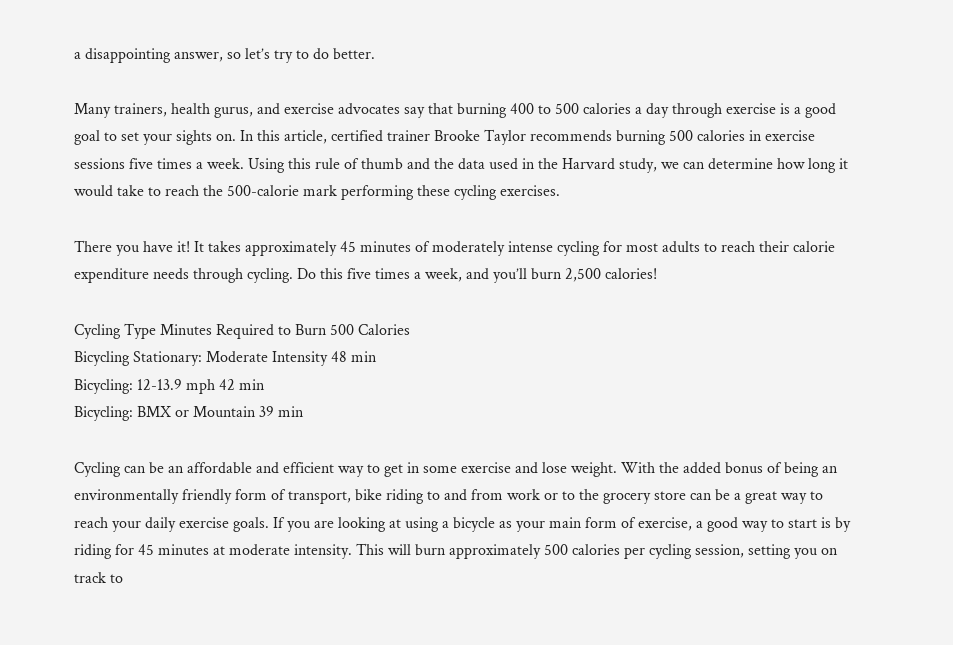a disappointing answer, so let’s try to do better.

Many trainers, health gurus, and exercise advocates say that burning 400 to 500 calories a day through exercise is a good goal to set your sights on. In this article, certified trainer Brooke Taylor recommends burning 500 calories in exercise sessions five times a week. Using this rule of thumb and the data used in the Harvard study, we can determine how long it would take to reach the 500-calorie mark performing these cycling exercises.

There you have it! It takes approximately 45 minutes of moderately intense cycling for most adults to reach their calorie expenditure needs through cycling. Do this five times a week, and you’ll burn 2,500 calories!

Cycling Type Minutes Required to Burn 500 Calories
Bicycling Stationary: Moderate Intensity 48 min
Bicycling: 12-13.9 mph 42 min
Bicycling: BMX or Mountain 39 min

Cycling can be an affordable and efficient way to get in some exercise and lose weight. With the added bonus of being an environmentally friendly form of transport, bike riding to and from work or to the grocery store can be a great way to reach your daily exercise goals. If you are looking at using a bicycle as your main form of exercise, a good way to start is by riding for 45 minutes at moderate intensity. This will burn approximately 500 calories per cycling session, setting you on track to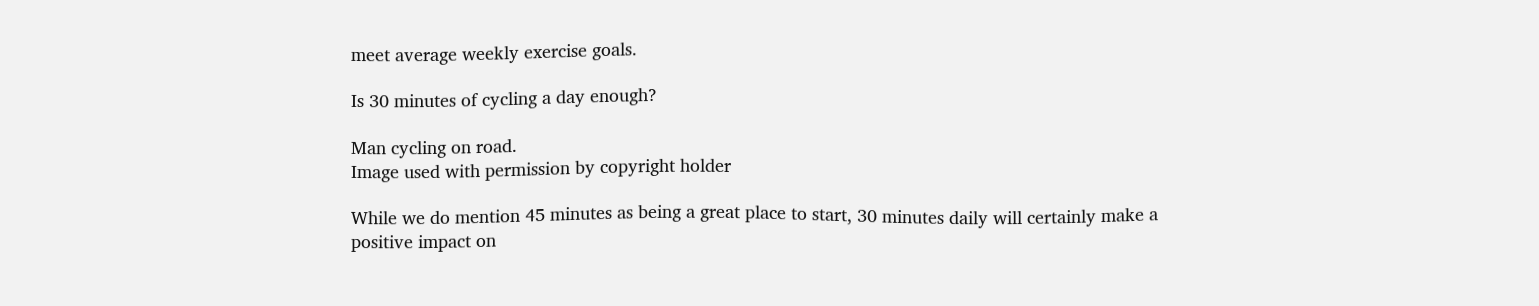meet average weekly exercise goals.

Is 30 minutes of cycling a day enough?

Man cycling on road.
Image used with permission by copyright holder

While we do mention 45 minutes as being a great place to start, 30 minutes daily will certainly make a positive impact on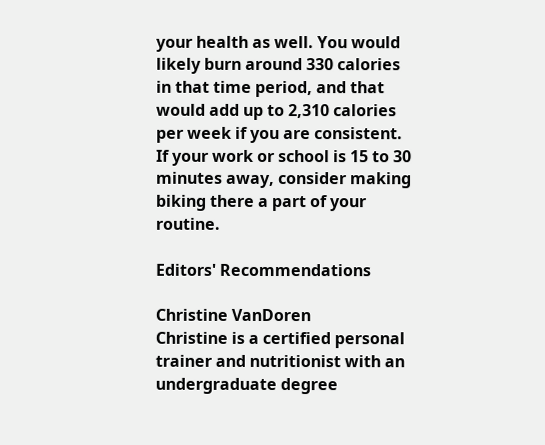your health as well. You would likely burn around 330 calories in that time period, and that would add up to 2,310 calories per week if you are consistent. If your work or school is 15 to 30 minutes away, consider making biking there a part of your routine.

Editors' Recommendations

Christine VanDoren
Christine is a certified personal trainer and nutritionist with an undergraduate degree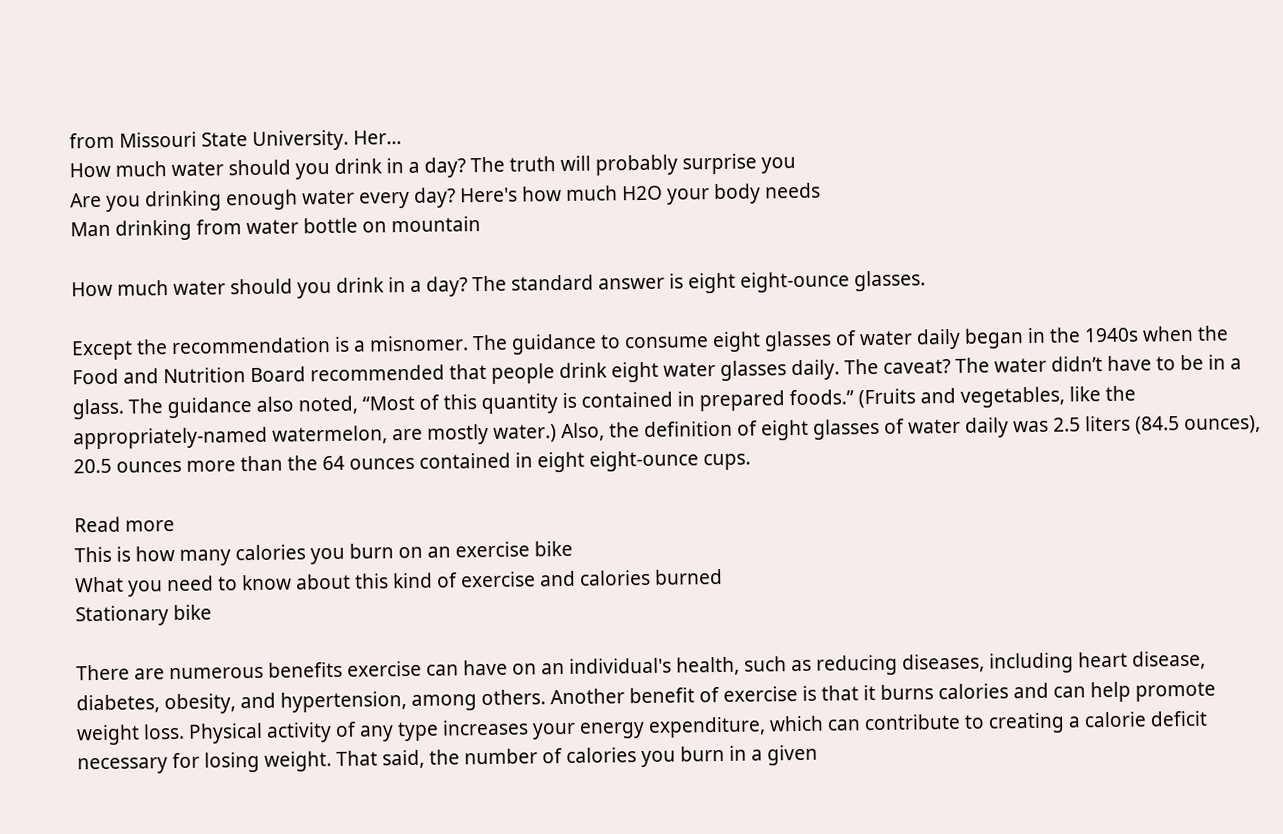from Missouri State University. Her…
How much water should you drink in a day? The truth will probably surprise you
Are you drinking enough water every day? Here's how much H2O your body needs
Man drinking from water bottle on mountain

How much water should you drink in a day? The standard answer is eight eight-ounce glasses.

Except the recommendation is a misnomer. The guidance to consume eight glasses of water daily began in the 1940s when the Food and Nutrition Board recommended that people drink eight water glasses daily. The caveat? The water didn’t have to be in a glass. The guidance also noted, “Most of this quantity is contained in prepared foods.” (Fruits and vegetables, like the appropriately-named watermelon, are mostly water.) Also, the definition of eight glasses of water daily was 2.5 liters (84.5 ounces), 20.5 ounces more than the 64 ounces contained in eight eight-ounce cups.

Read more
This is how many calories you burn on an exercise bike
What you need to know about this kind of exercise and calories burned
Stationary bike

There are numerous benefits exercise can have on an individual's health, such as reducing diseases, including heart disease, diabetes, obesity, and hypertension, among others. Another benefit of exercise is that it burns calories and can help promote weight loss. Physical activity of any type increases your energy expenditure, which can contribute to creating a calorie deficit necessary for losing weight. That said, the number of calories you burn in a given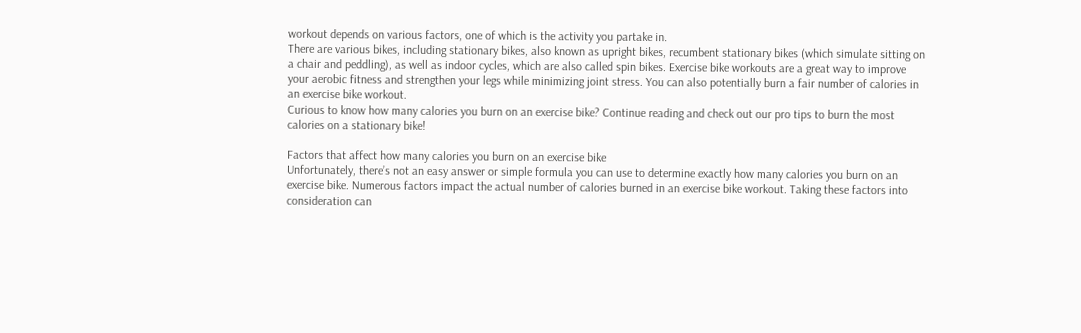workout depends on various factors, one of which is the activity you partake in.
There are various bikes, including stationary bikes, also known as upright bikes, recumbent stationary bikes (which simulate sitting on a chair and peddling), as well as indoor cycles, which are also called spin bikes. Exercise bike workouts are a great way to improve your aerobic fitness and strengthen your legs while minimizing joint stress. You can also potentially burn a fair number of calories in an exercise bike workout.
Curious to know how many calories you burn on an exercise bike? Continue reading and check out our pro tips to burn the most calories on a stationary bike!

Factors that affect how many calories you burn on an exercise bike
Unfortunately, there’s not an easy answer or simple formula you can use to determine exactly how many calories you burn on an exercise bike. Numerous factors impact the actual number of calories burned in an exercise bike workout. Taking these factors into consideration can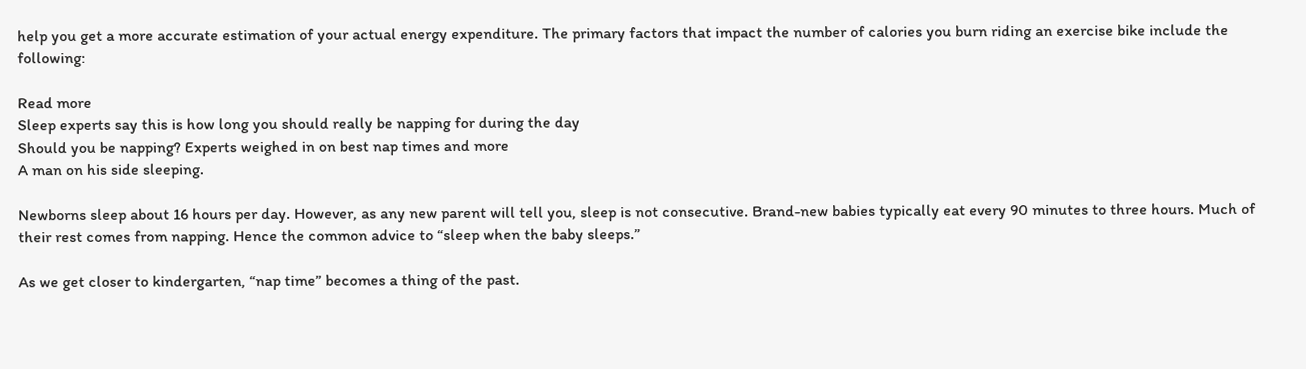help you get a more accurate estimation of your actual energy expenditure. The primary factors that impact the number of calories you burn riding an exercise bike include the following:

Read more
Sleep experts say this is how long you should really be napping for during the day
Should you be napping? Experts weighed in on best nap times and more
A man on his side sleeping.

Newborns sleep about 16 hours per day. However, as any new parent will tell you, sleep is not consecutive. Brand-new babies typically eat every 90 minutes to three hours. Much of their rest comes from napping. Hence the common advice to “sleep when the baby sleeps.”

As we get closer to kindergarten, “nap time” becomes a thing of the past.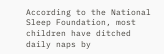According to the National Sleep Foundation, most children have ditched daily naps by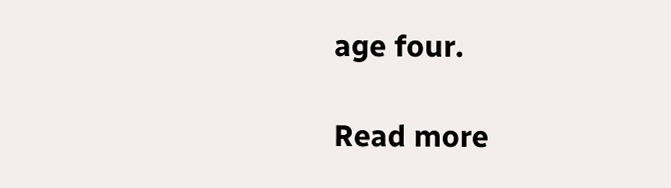age four.

Read more